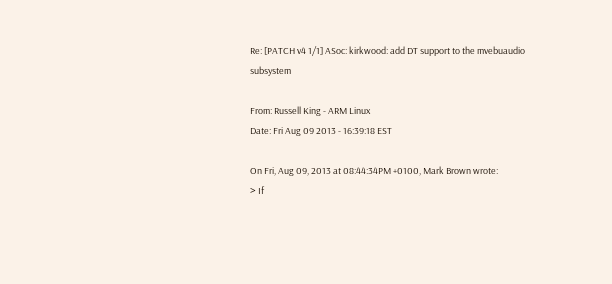Re: [PATCH v4 1/1] ASoc: kirkwood: add DT support to the mvebuaudio subsystem

From: Russell King - ARM Linux
Date: Fri Aug 09 2013 - 16:39:18 EST

On Fri, Aug 09, 2013 at 08:44:34PM +0100, Mark Brown wrote:
> If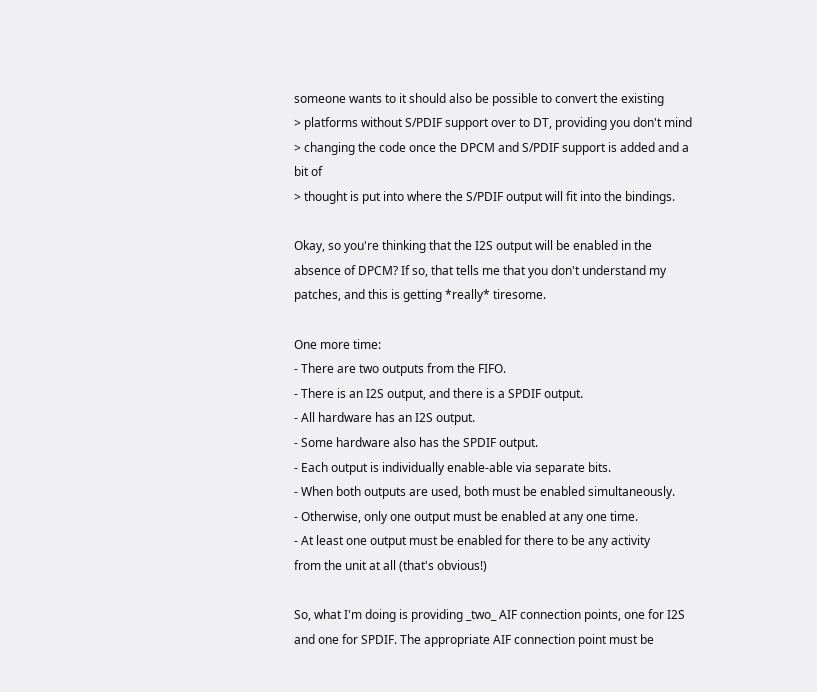someone wants to it should also be possible to convert the existing
> platforms without S/PDIF support over to DT, providing you don't mind
> changing the code once the DPCM and S/PDIF support is added and a bit of
> thought is put into where the S/PDIF output will fit into the bindings.

Okay, so you're thinking that the I2S output will be enabled in the
absence of DPCM? If so, that tells me that you don't understand my
patches, and this is getting *really* tiresome.

One more time:
- There are two outputs from the FIFO.
- There is an I2S output, and there is a SPDIF output.
- All hardware has an I2S output.
- Some hardware also has the SPDIF output.
- Each output is individually enable-able via separate bits.
- When both outputs are used, both must be enabled simultaneously.
- Otherwise, only one output must be enabled at any one time.
- At least one output must be enabled for there to be any activity
from the unit at all (that's obvious!)

So, what I'm doing is providing _two_ AIF connection points, one for I2S
and one for SPDIF. The appropriate AIF connection point must be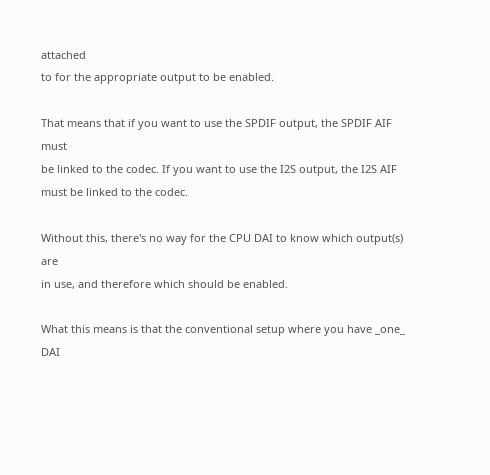attached
to for the appropriate output to be enabled.

That means that if you want to use the SPDIF output, the SPDIF AIF must
be linked to the codec. If you want to use the I2S output, the I2S AIF
must be linked to the codec.

Without this, there's no way for the CPU DAI to know which output(s) are
in use, and therefore which should be enabled.

What this means is that the conventional setup where you have _one_ DAI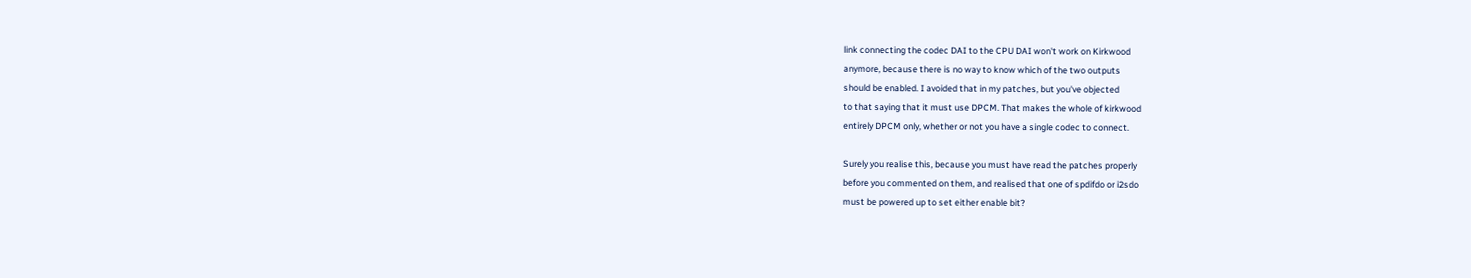link connecting the codec DAI to the CPU DAI won't work on Kirkwood
anymore, because there is no way to know which of the two outputs
should be enabled. I avoided that in my patches, but you've objected
to that saying that it must use DPCM. That makes the whole of kirkwood
entirely DPCM only, whether or not you have a single codec to connect.

Surely you realise this, because you must have read the patches properly
before you commented on them, and realised that one of spdifdo or i2sdo
must be powered up to set either enable bit?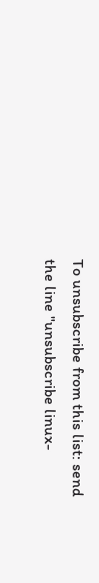To unsubscribe from this list: send the line "unsubscribe linux-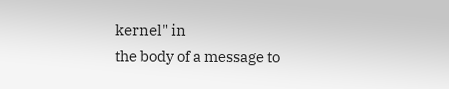kernel" in
the body of a message to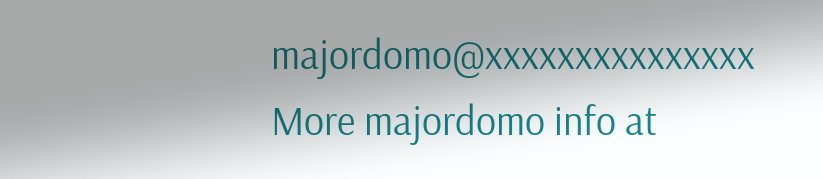majordomo@xxxxxxxxxxxxxxx
More majordomo info at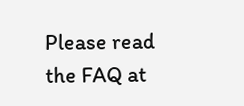Please read the FAQ at